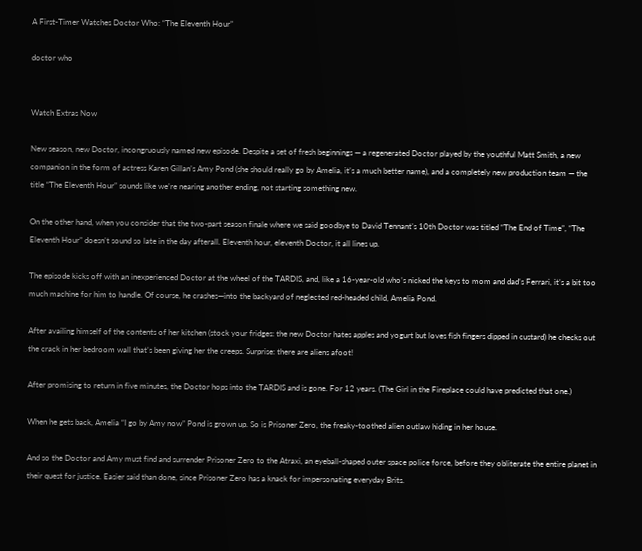A First-Timer Watches Doctor Who: “The Eleventh Hour”

doctor who


Watch Extras Now

New season, new Doctor, incongruously named new episode. Despite a set of fresh beginnings — a regenerated Doctor played by the youthful Matt Smith, a new companion in the form of actress Karen Gillan’s Amy Pond (she should really go by Amelia, it’s a much better name), and a completely new production team — the title “The Eleventh Hour” sounds like we’re nearing another ending, not starting something new.

On the other hand, when you consider that the two-part season finale where we said goodbye to David Tennant’s 10th Doctor was titled “The End of Time”, “The Eleventh Hour” doesn’t sound so late in the day afterall. Eleventh hour, eleventh Doctor, it all lines up.

The episode kicks off with an inexperienced Doctor at the wheel of the TARDIS, and, like a 16-year-old who’s nicked the keys to mom and dad’s Ferrari, it’s a bit too much machine for him to handle. Of course, he crashes—into the backyard of neglected red-headed child, Amelia Pond.

After availing himself of the contents of her kitchen (stock your fridges: the new Doctor hates apples and yogurt but loves fish fingers dipped in custard) he checks out the crack in her bedroom wall that’s been giving her the creeps. Surprise: there are aliens afoot!

After promising to return in five minutes, the Doctor hops into the TARDIS and is gone. For 12 years. (The Girl in the Fireplace could have predicted that one.)

When he gets back, Amelia “I go by Amy now” Pond is grown up. So is Prisoner Zero, the freaky-toothed alien outlaw hiding in her house.

And so the Doctor and Amy must find and surrender Prisoner Zero to the Atraxi, an eyeball-shaped outer space police force, before they obliterate the entire planet in their quest for justice. Easier said than done, since Prisoner Zero has a knack for impersonating everyday Brits.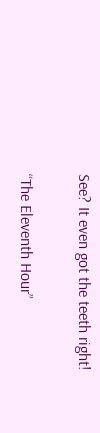See? It even got the teeth right!

“The Eleventh Hour”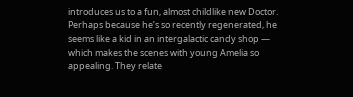introduces us to a fun, almost childlike new Doctor. Perhaps because he’s so recently regenerated, he seems like a kid in an intergalactic candy shop — which makes the scenes with young Amelia so appealing. They relate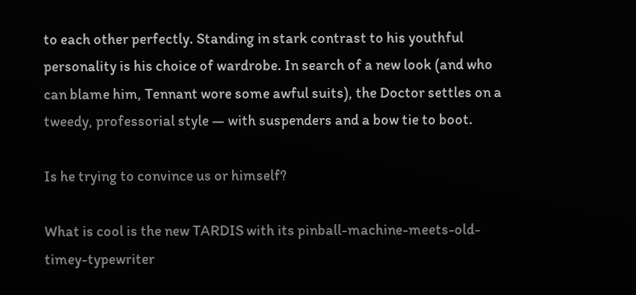to each other perfectly. Standing in stark contrast to his youthful personality is his choice of wardrobe. In search of a new look (and who can blame him, Tennant wore some awful suits), the Doctor settles on a tweedy, professorial style — with suspenders and a bow tie to boot.

Is he trying to convince us or himself?

What is cool is the new TARDIS with its pinball-machine-meets-old-timey-typewriter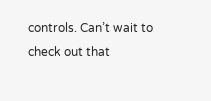controls. Can’t wait to check out that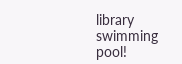library swimming pool!